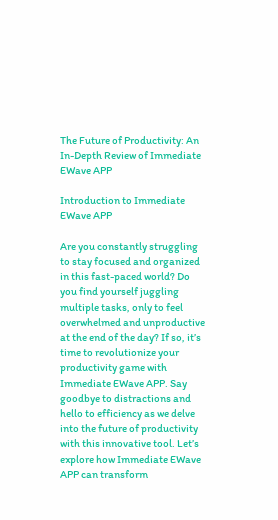The Future of Productivity: An In-Depth Review of Immediate EWave APP

Introduction to Immediate EWave APP

Are you constantly struggling to stay focused and organized in this fast-paced world? Do you find yourself juggling multiple tasks, only to feel overwhelmed and unproductive at the end of the day? If so, it’s time to revolutionize your productivity game with Immediate EWave APP. Say goodbye to distractions and hello to efficiency as we delve into the future of productivity with this innovative tool. Let’s explore how Immediate EWave APP can transform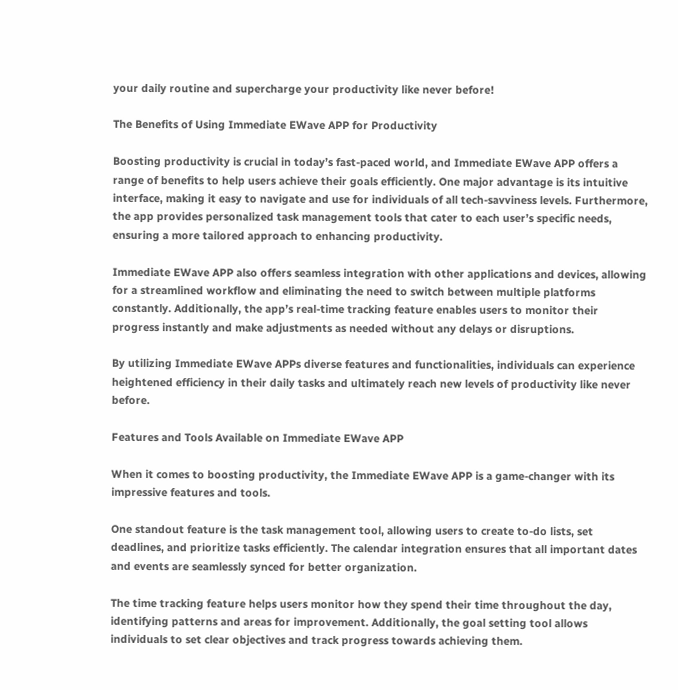your daily routine and supercharge your productivity like never before!

The Benefits of Using Immediate EWave APP for Productivity

Boosting productivity is crucial in today’s fast-paced world, and Immediate EWave APP offers a range of benefits to help users achieve their goals efficiently. One major advantage is its intuitive interface, making it easy to navigate and use for individuals of all tech-savviness levels. Furthermore, the app provides personalized task management tools that cater to each user’s specific needs, ensuring a more tailored approach to enhancing productivity.

Immediate EWave APP also offers seamless integration with other applications and devices, allowing for a streamlined workflow and eliminating the need to switch between multiple platforms constantly. Additionally, the app’s real-time tracking feature enables users to monitor their progress instantly and make adjustments as needed without any delays or disruptions.

By utilizing Immediate EWave APPs diverse features and functionalities, individuals can experience heightened efficiency in their daily tasks and ultimately reach new levels of productivity like never before.

Features and Tools Available on Immediate EWave APP

When it comes to boosting productivity, the Immediate EWave APP is a game-changer with its impressive features and tools.

One standout feature is the task management tool, allowing users to create to-do lists, set deadlines, and prioritize tasks efficiently. The calendar integration ensures that all important dates and events are seamlessly synced for better organization.

The time tracking feature helps users monitor how they spend their time throughout the day, identifying patterns and areas for improvement. Additionally, the goal setting tool allows individuals to set clear objectives and track progress towards achieving them.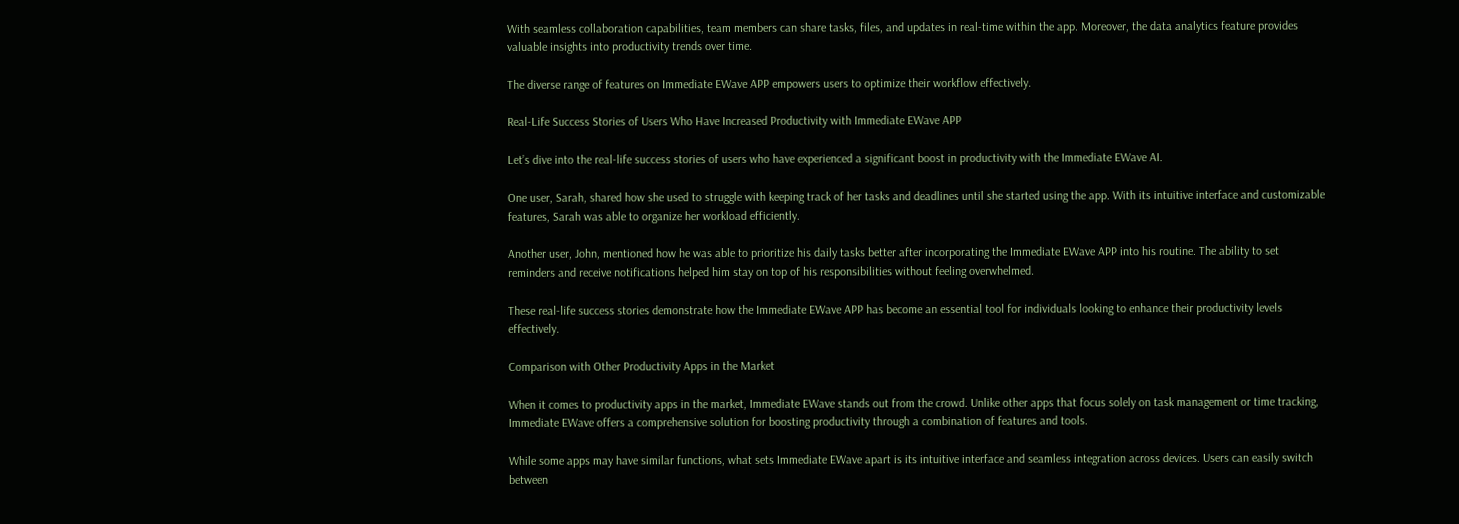With seamless collaboration capabilities, team members can share tasks, files, and updates in real-time within the app. Moreover, the data analytics feature provides valuable insights into productivity trends over time.

The diverse range of features on Immediate EWave APP empowers users to optimize their workflow effectively.

Real-Life Success Stories of Users Who Have Increased Productivity with Immediate EWave APP

Let’s dive into the real-life success stories of users who have experienced a significant boost in productivity with the Immediate EWave AI.

One user, Sarah, shared how she used to struggle with keeping track of her tasks and deadlines until she started using the app. With its intuitive interface and customizable features, Sarah was able to organize her workload efficiently.

Another user, John, mentioned how he was able to prioritize his daily tasks better after incorporating the Immediate EWave APP into his routine. The ability to set reminders and receive notifications helped him stay on top of his responsibilities without feeling overwhelmed.

These real-life success stories demonstrate how the Immediate EWave APP has become an essential tool for individuals looking to enhance their productivity levels effectively.

Comparison with Other Productivity Apps in the Market

When it comes to productivity apps in the market, Immediate EWave stands out from the crowd. Unlike other apps that focus solely on task management or time tracking, Immediate EWave offers a comprehensive solution for boosting productivity through a combination of features and tools.

While some apps may have similar functions, what sets Immediate EWave apart is its intuitive interface and seamless integration across devices. Users can easily switch between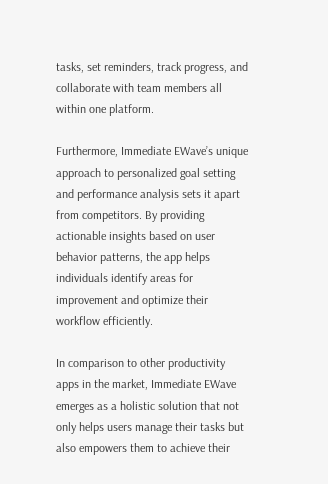tasks, set reminders, track progress, and collaborate with team members all within one platform.

Furthermore, Immediate EWave’s unique approach to personalized goal setting and performance analysis sets it apart from competitors. By providing actionable insights based on user behavior patterns, the app helps individuals identify areas for improvement and optimize their workflow efficiently.

In comparison to other productivity apps in the market, Immediate EWave emerges as a holistic solution that not only helps users manage their tasks but also empowers them to achieve their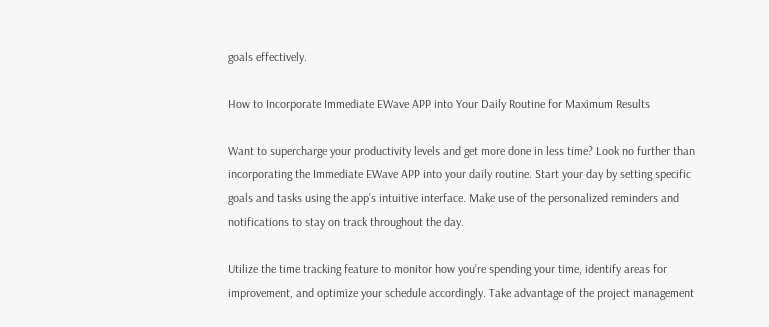goals effectively.

How to Incorporate Immediate EWave APP into Your Daily Routine for Maximum Results

Want to supercharge your productivity levels and get more done in less time? Look no further than incorporating the Immediate EWave APP into your daily routine. Start your day by setting specific goals and tasks using the app’s intuitive interface. Make use of the personalized reminders and notifications to stay on track throughout the day.

Utilize the time tracking feature to monitor how you’re spending your time, identify areas for improvement, and optimize your schedule accordingly. Take advantage of the project management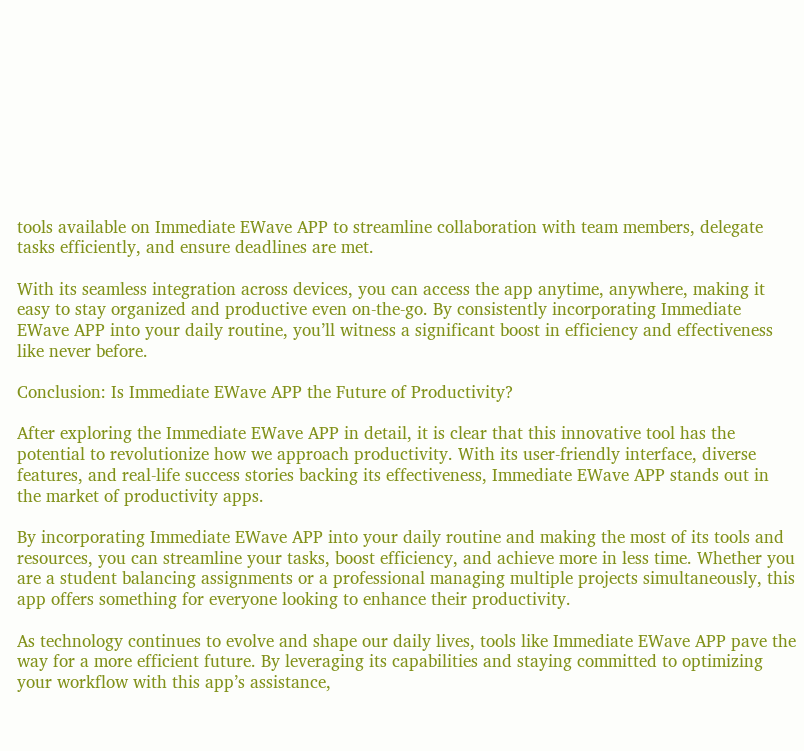tools available on Immediate EWave APP to streamline collaboration with team members, delegate tasks efficiently, and ensure deadlines are met.

With its seamless integration across devices, you can access the app anytime, anywhere, making it easy to stay organized and productive even on-the-go. By consistently incorporating Immediate EWave APP into your daily routine, you’ll witness a significant boost in efficiency and effectiveness like never before.

Conclusion: Is Immediate EWave APP the Future of Productivity?

After exploring the Immediate EWave APP in detail, it is clear that this innovative tool has the potential to revolutionize how we approach productivity. With its user-friendly interface, diverse features, and real-life success stories backing its effectiveness, Immediate EWave APP stands out in the market of productivity apps.

By incorporating Immediate EWave APP into your daily routine and making the most of its tools and resources, you can streamline your tasks, boost efficiency, and achieve more in less time. Whether you are a student balancing assignments or a professional managing multiple projects simultaneously, this app offers something for everyone looking to enhance their productivity.

As technology continues to evolve and shape our daily lives, tools like Immediate EWave APP pave the way for a more efficient future. By leveraging its capabilities and staying committed to optimizing your workflow with this app’s assistance,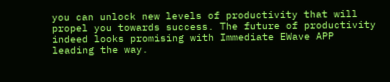you can unlock new levels of productivity that will propel you towards success. The future of productivity indeed looks promising with Immediate EWave APP leading the way.